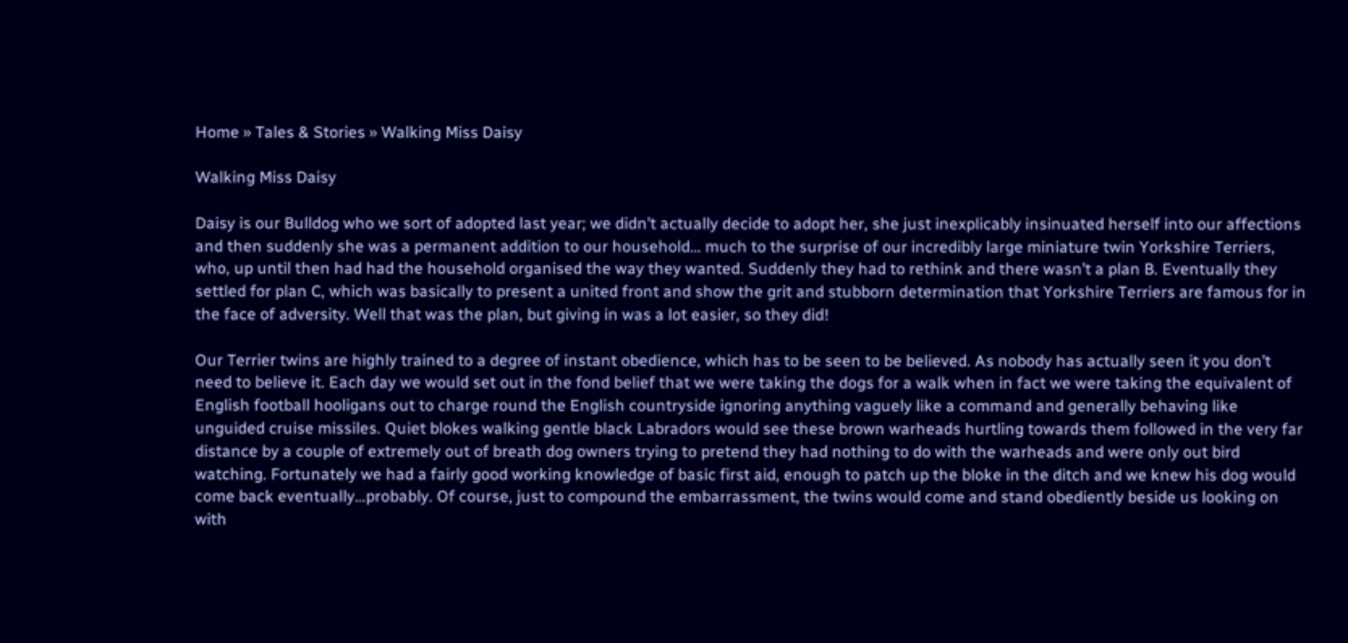Home » Tales & Stories » Walking Miss Daisy

Walking Miss Daisy

Daisy is our Bulldog who we sort of adopted last year; we didn’t actually decide to adopt her, she just inexplicably insinuated herself into our affections and then suddenly she was a permanent addition to our household… much to the surprise of our incredibly large miniature twin Yorkshire Terriers, who, up until then had had the household organised the way they wanted. Suddenly they had to rethink and there wasn’t a plan B. Eventually they settled for plan C, which was basically to present a united front and show the grit and stubborn determination that Yorkshire Terriers are famous for in the face of adversity. Well that was the plan, but giving in was a lot easier, so they did!

Our Terrier twins are highly trained to a degree of instant obedience, which has to be seen to be believed. As nobody has actually seen it you don’t need to believe it. Each day we would set out in the fond belief that we were taking the dogs for a walk when in fact we were taking the equivalent of English football hooligans out to charge round the English countryside ignoring anything vaguely like a command and generally behaving like unguided cruise missiles. Quiet blokes walking gentle black Labradors would see these brown warheads hurtling towards them followed in the very far distance by a couple of extremely out of breath dog owners trying to pretend they had nothing to do with the warheads and were only out bird watching. Fortunately we had a fairly good working knowledge of basic first aid, enough to patch up the bloke in the ditch and we knew his dog would come back eventually…probably. Of course, just to compound the embarrassment, the twins would come and stand obediently beside us looking on with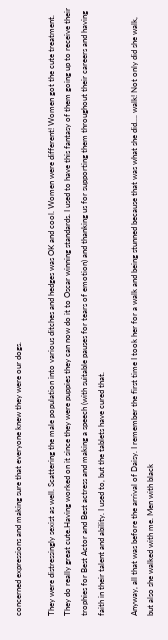concerned expressions and making sure that everyone knew they were our dogs.

They were distressingly sexist as well. Scattering the male population into various ditches and hedges was OK and cool. Women were different! Women got the cute treatment. They do really great cute.Having worked on it since they were puppies they can now do it to Oscar winning standards. I used to have this fantasy of them going up to receive their trophies for Best Actor and Best actress and making a speech (with suitable pauses for tears of emotion) and thanking us for supporting them throughout their careers and having faith in their talent and ability. I used to, but the tablets have cured that.

Anyway, all that was before the arrival of Daisy. I remember the first time I took her for a walk and being stunned because that was what she did…. walk! Not only did she walk, but also she walked with me. Men with black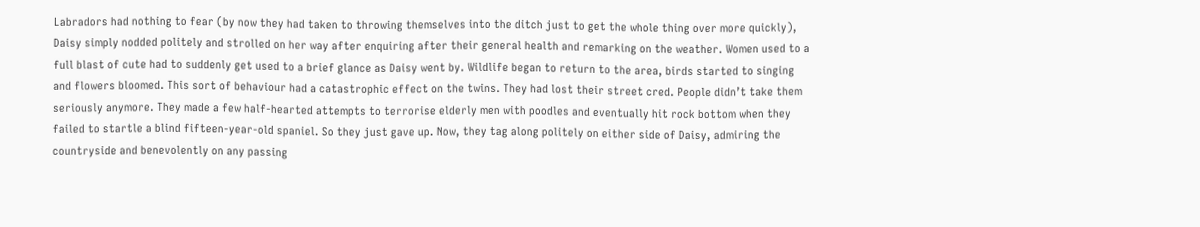Labradors had nothing to fear (by now they had taken to throwing themselves into the ditch just to get the whole thing over more quickly), Daisy simply nodded politely and strolled on her way after enquiring after their general health and remarking on the weather. Women used to a full blast of cute had to suddenly get used to a brief glance as Daisy went by. Wildlife began to return to the area, birds started to singing and flowers bloomed. This sort of behaviour had a catastrophic effect on the twins. They had lost their street cred. People didn’t take them seriously anymore. They made a few half-hearted attempts to terrorise elderly men with poodles and eventually hit rock bottom when they failed to startle a blind fifteen-year-old spaniel. So they just gave up. Now, they tag along politely on either side of Daisy, admiring the countryside and benevolently on any passing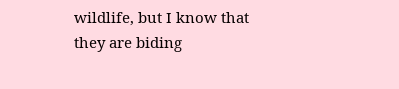wildlife, but I know that they are biding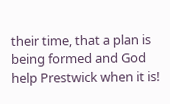their time, that a plan is being formed and God help Prestwick when it is!